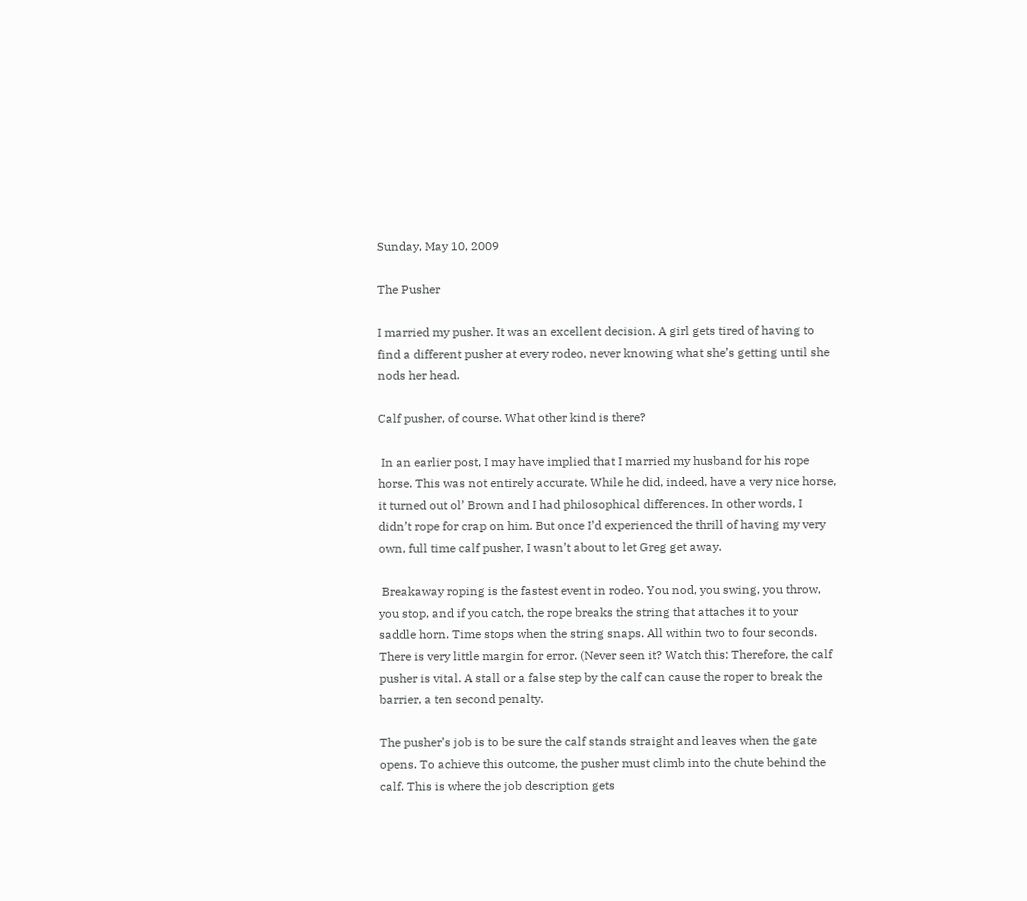Sunday, May 10, 2009

The Pusher

I married my pusher. It was an excellent decision. A girl gets tired of having to find a different pusher at every rodeo, never knowing what she’s getting until she nods her head.

Calf pusher, of course. What other kind is there?

 In an earlier post, I may have implied that I married my husband for his rope horse. This was not entirely accurate. While he did, indeed, have a very nice horse, it turned out ol’ Brown and I had philosophical differences. In other words, I didn’t rope for crap on him. But once I’d experienced the thrill of having my very own, full time calf pusher, I wasn’t about to let Greg get away.

 Breakaway roping is the fastest event in rodeo. You nod, you swing, you throw, you stop, and if you catch, the rope breaks the string that attaches it to your saddle horn. Time stops when the string snaps. All within two to four seconds. There is very little margin for error. (Never seen it? Watch this: Therefore, the calf pusher is vital. A stall or a false step by the calf can cause the roper to break the barrier, a ten second penalty.

The pusher’s job is to be sure the calf stands straight and leaves when the gate opens. To achieve this outcome, the pusher must climb into the chute behind the calf. This is where the job description gets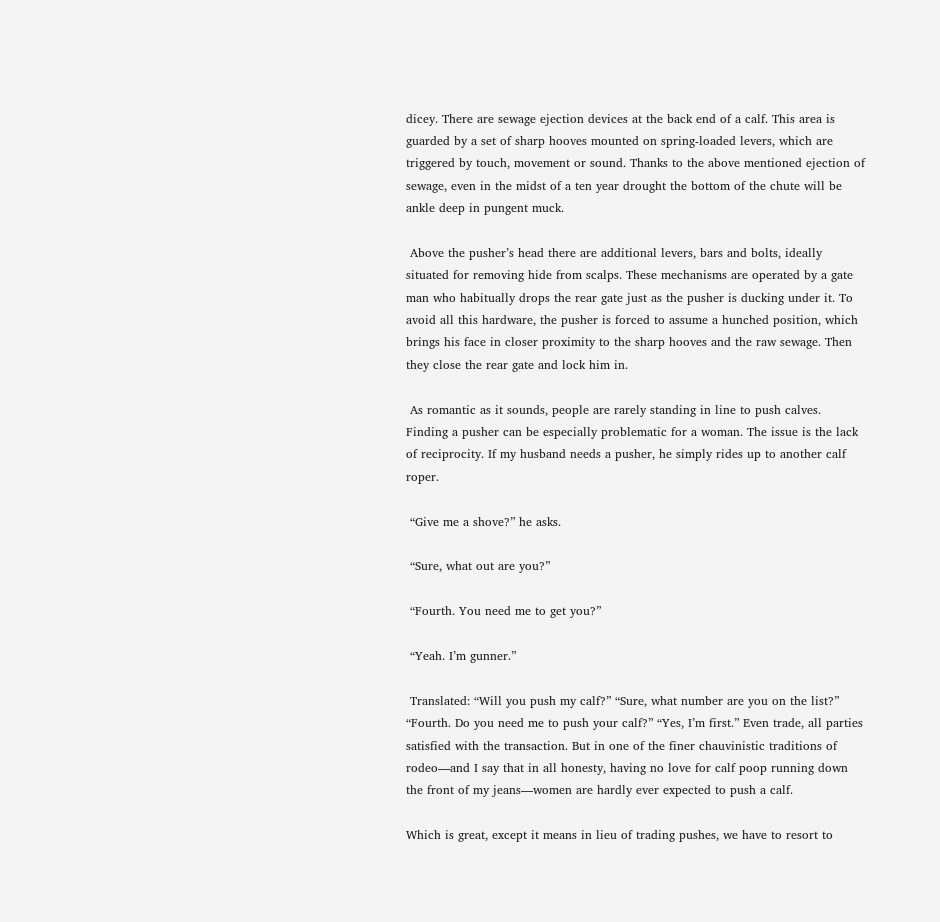dicey. There are sewage ejection devices at the back end of a calf. This area is guarded by a set of sharp hooves mounted on spring-loaded levers, which are triggered by touch, movement or sound. Thanks to the above mentioned ejection of sewage, even in the midst of a ten year drought the bottom of the chute will be ankle deep in pungent muck.

 Above the pusher’s head there are additional levers, bars and bolts, ideally situated for removing hide from scalps. These mechanisms are operated by a gate man who habitually drops the rear gate just as the pusher is ducking under it. To avoid all this hardware, the pusher is forced to assume a hunched position, which brings his face in closer proximity to the sharp hooves and the raw sewage. Then they close the rear gate and lock him in.

 As romantic as it sounds, people are rarely standing in line to push calves. Finding a pusher can be especially problematic for a woman. The issue is the lack of reciprocity. If my husband needs a pusher, he simply rides up to another calf roper.

 “Give me a shove?” he asks.

 “Sure, what out are you?”

 “Fourth. You need me to get you?”

 “Yeah. I’m gunner.”

 Translated: “Will you push my calf?” “Sure, what number are you on the list?” “Fourth. Do you need me to push your calf?” “Yes, I’m first.” Even trade, all parties satisfied with the transaction. But in one of the finer chauvinistic traditions of rodeo—and I say that in all honesty, having no love for calf poop running down the front of my jeans—women are hardly ever expected to push a calf.

Which is great, except it means in lieu of trading pushes, we have to resort to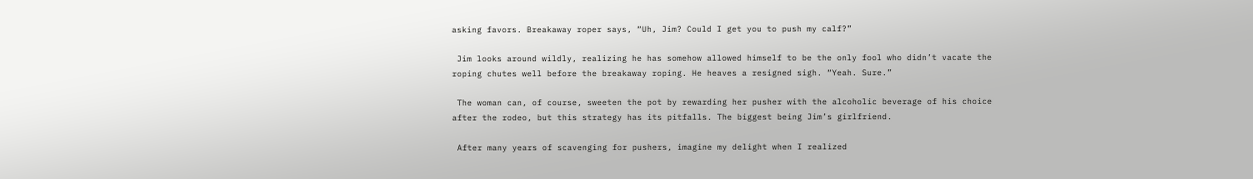asking favors. Breakaway roper says, “Uh, Jim? Could I get you to push my calf?”

 Jim looks around wildly, realizing he has somehow allowed himself to be the only fool who didn’t vacate the roping chutes well before the breakaway roping. He heaves a resigned sigh. “Yeah. Sure.”

 The woman can, of course, sweeten the pot by rewarding her pusher with the alcoholic beverage of his choice after the rodeo, but this strategy has its pitfalls. The biggest being Jim’s girlfriend.

 After many years of scavenging for pushers, imagine my delight when I realized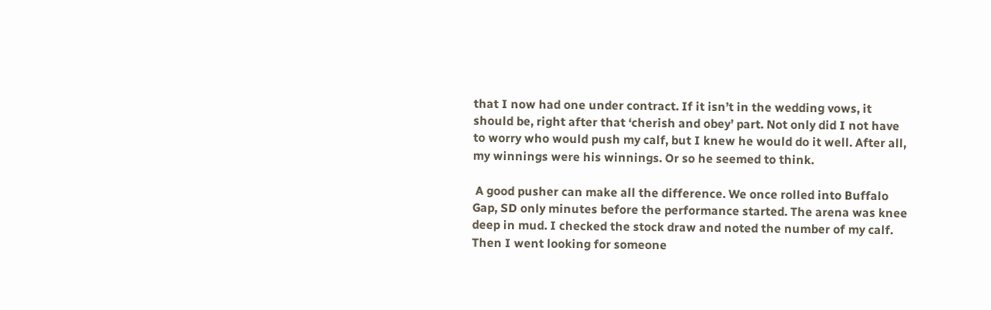that I now had one under contract. If it isn’t in the wedding vows, it should be, right after that ‘cherish and obey’ part. Not only did I not have to worry who would push my calf, but I knew he would do it well. After all, my winnings were his winnings. Or so he seemed to think.

 A good pusher can make all the difference. We once rolled into Buffalo Gap, SD only minutes before the performance started. The arena was knee deep in mud. I checked the stock draw and noted the number of my calf. Then I went looking for someone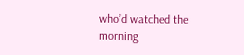who’d watched the morning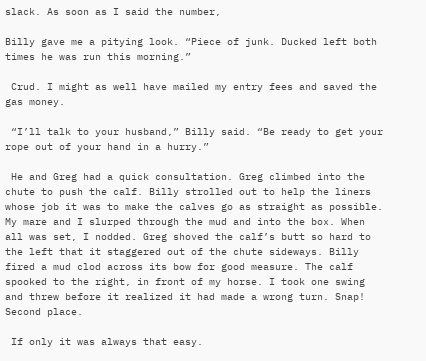slack. As soon as I said the number,

Billy gave me a pitying look. “Piece of junk. Ducked left both times he was run this morning.”

 Crud. I might as well have mailed my entry fees and saved the gas money.

 “I’ll talk to your husband,” Billy said. “Be ready to get your rope out of your hand in a hurry.”

 He and Greg had a quick consultation. Greg climbed into the chute to push the calf. Billy strolled out to help the liners whose job it was to make the calves go as straight as possible. My mare and I slurped through the mud and into the box. When all was set, I nodded. Greg shoved the calf’s butt so hard to the left that it staggered out of the chute sideways. Billy fired a mud clod across its bow for good measure. The calf spooked to the right, in front of my horse. I took one swing and threw before it realized it had made a wrong turn. Snap! Second place.

 If only it was always that easy.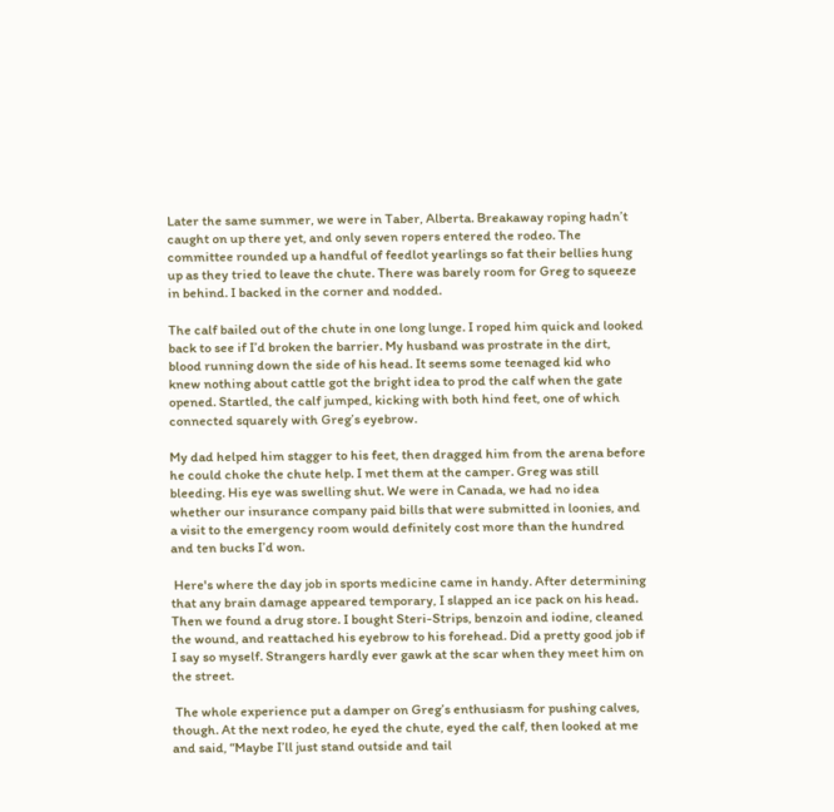Later the same summer, we were in Taber, Alberta. Breakaway roping hadn’t caught on up there yet, and only seven ropers entered the rodeo. The committee rounded up a handful of feedlot yearlings so fat their bellies hung up as they tried to leave the chute. There was barely room for Greg to squeeze in behind. I backed in the corner and nodded.

The calf bailed out of the chute in one long lunge. I roped him quick and looked back to see if I’d broken the barrier. My husband was prostrate in the dirt, blood running down the side of his head. It seems some teenaged kid who knew nothing about cattle got the bright idea to prod the calf when the gate opened. Startled, the calf jumped, kicking with both hind feet, one of which connected squarely with Greg’s eyebrow.

My dad helped him stagger to his feet, then dragged him from the arena before he could choke the chute help. I met them at the camper. Greg was still bleeding. His eye was swelling shut. We were in Canada, we had no idea whether our insurance company paid bills that were submitted in loonies, and a visit to the emergency room would definitely cost more than the hundred and ten bucks I’d won.

 Here's where the day job in sports medicine came in handy. After determining that any brain damage appeared temporary, I slapped an ice pack on his head. Then we found a drug store. I bought Steri-Strips, benzoin and iodine, cleaned the wound, and reattached his eyebrow to his forehead. Did a pretty good job if I say so myself. Strangers hardly ever gawk at the scar when they meet him on the street.

 The whole experience put a damper on Greg’s enthusiasm for pushing calves, though. At the next rodeo, he eyed the chute, eyed the calf, then looked at me and said, “Maybe I’ll just stand outside and tail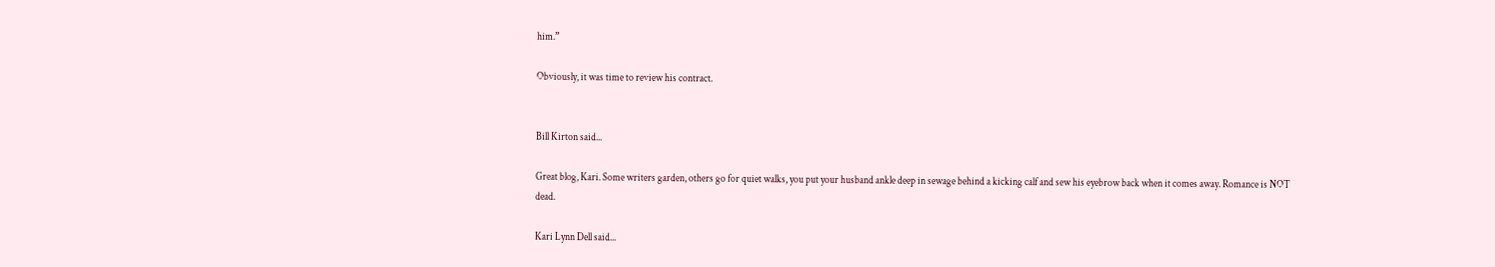him.”

Obviously, it was time to review his contract.


Bill Kirton said...

Great blog, Kari. Some writers garden, others go for quiet walks, you put your husband ankle deep in sewage behind a kicking calf and sew his eyebrow back when it comes away. Romance is NOT dead.

Kari Lynn Dell said...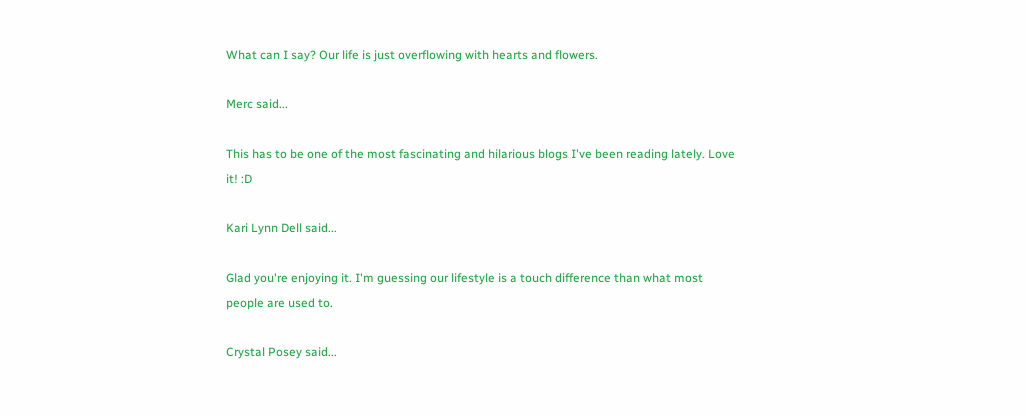What can I say? Our life is just overflowing with hearts and flowers.

Merc said...

This has to be one of the most fascinating and hilarious blogs I've been reading lately. Love it! :D

Kari Lynn Dell said...

Glad you're enjoying it. I'm guessing our lifestyle is a touch difference than what most people are used to.

Crystal Posey said...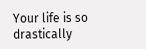Your life is so drastically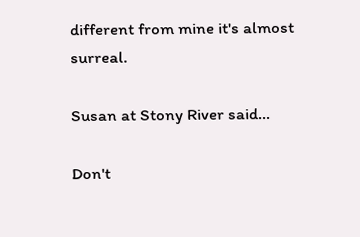different from mine it's almost surreal.

Susan at Stony River said...

Don't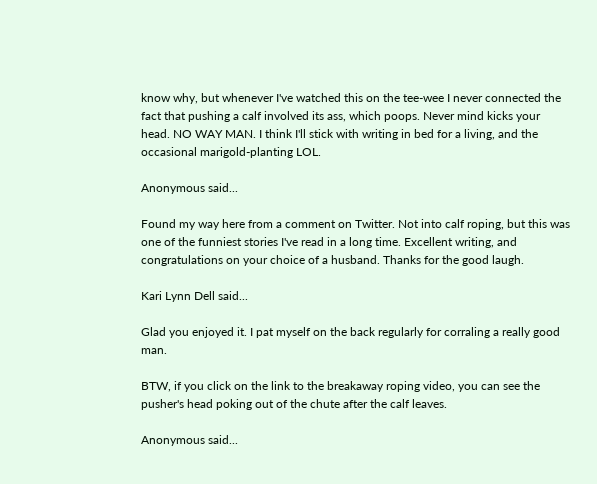know why, but whenever I've watched this on the tee-wee I never connected the fact that pushing a calf involved its ass, which poops. Never mind kicks your head. NO WAY MAN. I think I'll stick with writing in bed for a living, and the occasional marigold-planting LOL.

Anonymous said...

Found my way here from a comment on Twitter. Not into calf roping, but this was one of the funniest stories I've read in a long time. Excellent writing, and congratulations on your choice of a husband. Thanks for the good laugh.

Kari Lynn Dell said...

Glad you enjoyed it. I pat myself on the back regularly for corraling a really good man.

BTW, if you click on the link to the breakaway roping video, you can see the pusher's head poking out of the chute after the calf leaves.

Anonymous said...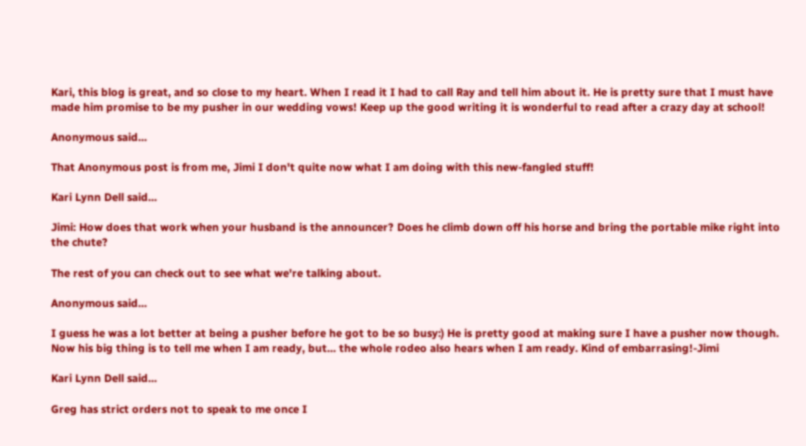Kari, this blog is great, and so close to my heart. When I read it I had to call Ray and tell him about it. He is pretty sure that I must have made him promise to be my pusher in our wedding vows! Keep up the good writing it is wonderful to read after a crazy day at school!

Anonymous said...

That Anonymous post is from me, Jimi I don't quite now what I am doing with this new-fangled stuff!

Kari Lynn Dell said...

Jimi: How does that work when your husband is the announcer? Does he climb down off his horse and bring the portable mike right into the chute?

The rest of you can check out to see what we're talking about.

Anonymous said...

I guess he was a lot better at being a pusher before he got to be so busy:) He is pretty good at making sure I have a pusher now though. Now his big thing is to tell me when I am ready, but... the whole rodeo also hears when I am ready. Kind of embarrasing!-Jimi

Kari Lynn Dell said...

Greg has strict orders not to speak to me once I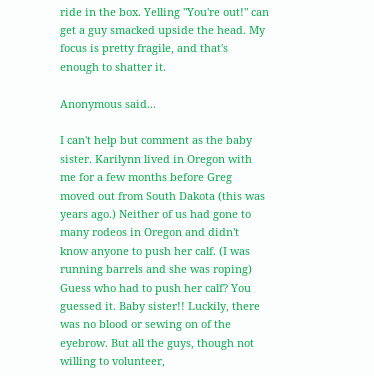ride in the box. Yelling "You're out!" can get a guy smacked upside the head. My focus is pretty fragile, and that's enough to shatter it.

Anonymous said...

I can't help but comment as the baby sister. Karilynn lived in Oregon with me for a few months before Greg moved out from South Dakota (this was years ago.) Neither of us had gone to many rodeos in Oregon and didn't know anyone to push her calf. (I was running barrels and she was roping) Guess who had to push her calf? You guessed it. Baby sister!! Luckily, there was no blood or sewing on of the eyebrow. But all the guys, though not willing to volunteer,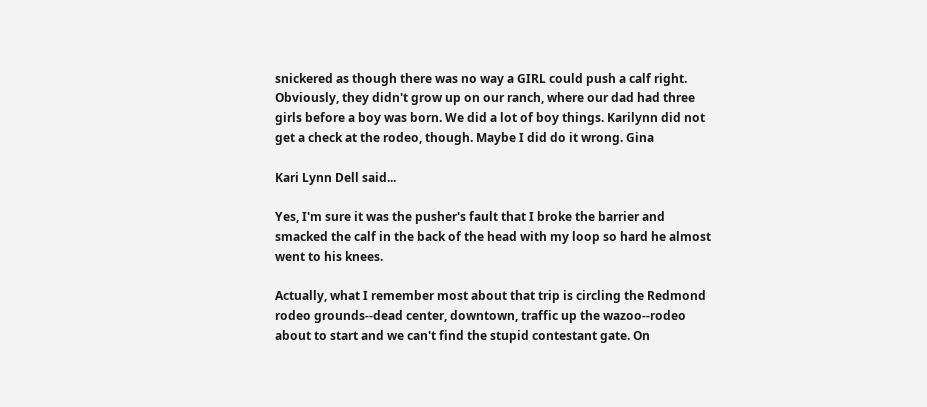snickered as though there was no way a GIRL could push a calf right. Obviously, they didn't grow up on our ranch, where our dad had three girls before a boy was born. We did a lot of boy things. Karilynn did not get a check at the rodeo, though. Maybe I did do it wrong. Gina

Kari Lynn Dell said...

Yes, I'm sure it was the pusher's fault that I broke the barrier and smacked the calf in the back of the head with my loop so hard he almost went to his knees.

Actually, what I remember most about that trip is circling the Redmond rodeo grounds--dead center, downtown, traffic up the wazoo--rodeo about to start and we can't find the stupid contestant gate. On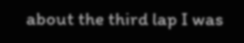about the third lap I was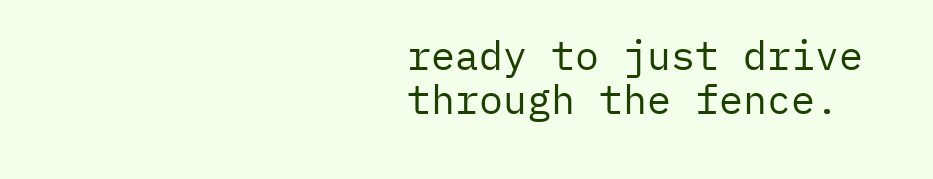ready to just drive through the fence.